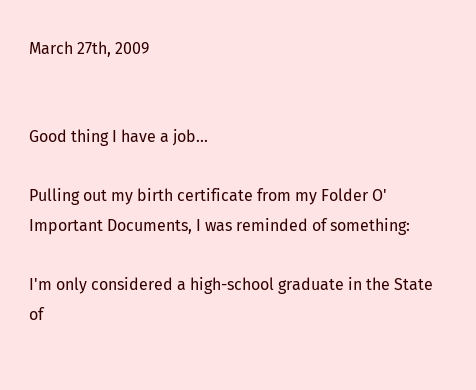March 27th, 2009


Good thing I have a job...

Pulling out my birth certificate from my Folder O' Important Documents, I was reminded of something:

I'm only considered a high-school graduate in the State of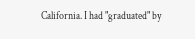California. I had "graduated" by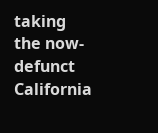taking the now-defunct California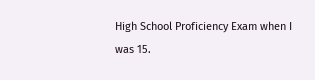High School Proficiency Exam when I was 15.